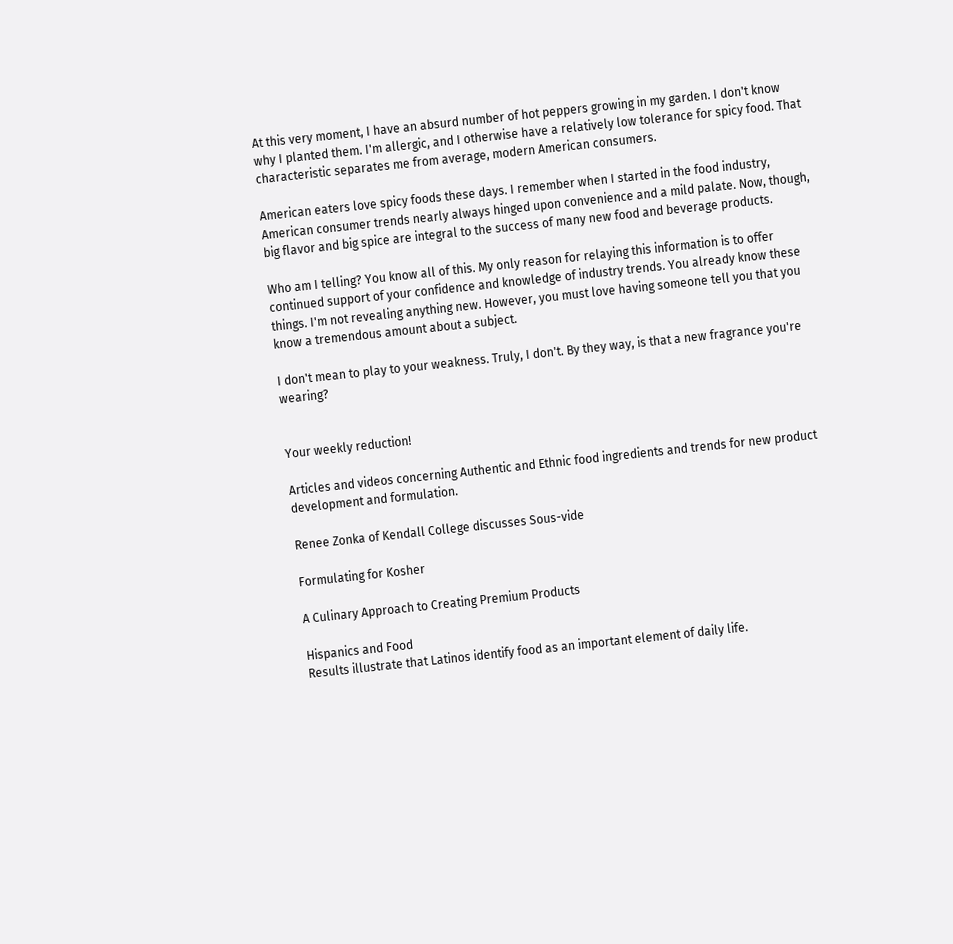At this very moment, I have an absurd number of hot peppers growing in my garden. I don't know why I planted them. I'm allergic, and I otherwise have a relatively low tolerance for spicy food. That characteristic separates me from average, modern American consumers.

American eaters love spicy foods these days. I remember when I started in the food industry, American consumer trends nearly always hinged upon convenience and a mild palate. Now, though, big flavor and big spice are integral to the success of many new food and beverage products.

Who am I telling? You know all of this. My only reason for relaying this information is to offer continued support of your confidence and knowledge of industry trends. You already know these things. I'm not revealing anything new. However, you must love having someone tell you that you know a tremendous amount about a subject.

I don't mean to play to your weakness. Truly, I don't. By they way, is that a new fragrance you're wearing?


Your weekly reduction!

Articles and videos concerning Authentic and Ethnic food ingredients and trends for new product development and formulation.

Renee Zonka of Kendall College discusses Sous-vide

Formulating for Kosher

A Culinary Approach to Creating Premium Products

Hispanics and Food
Results illustrate that Latinos identify food as an important element of daily life.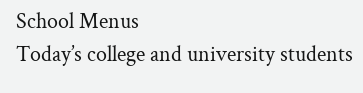School Menus
Today’s college and university students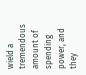wield a tremendous amount of spending power, and they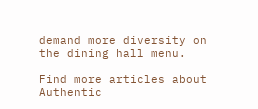demand more diversity on the dining hall menu.

Find more articles about Authentic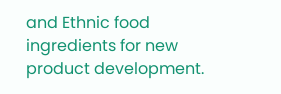and Ethnic food ingredients for new product development.